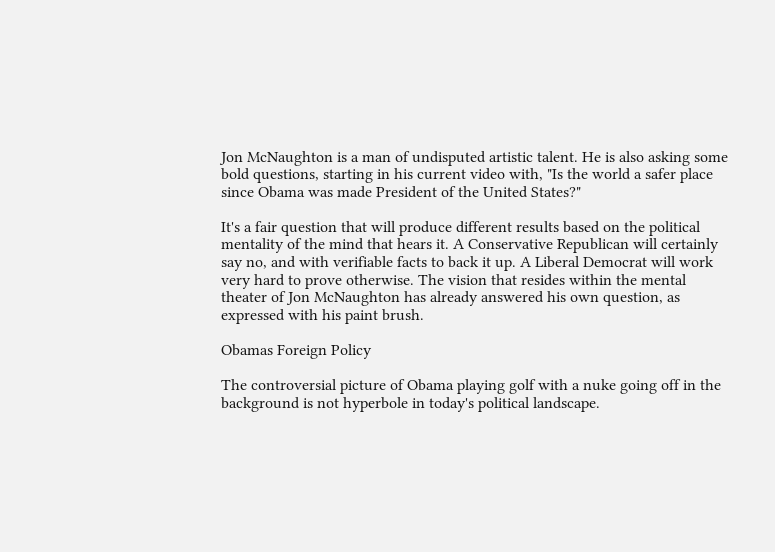Jon McNaughton is a man of undisputed artistic talent. He is also asking some bold questions, starting in his current video with, "Is the world a safer place since Obama was made President of the United States?"

It's a fair question that will produce different results based on the political mentality of the mind that hears it. A Conservative Republican will certainly say no, and with verifiable facts to back it up. A Liberal Democrat will work very hard to prove otherwise. The vision that resides within the mental theater of Jon McNaughton has already answered his own question, as expressed with his paint brush.

Obamas Foreign Policy

The controversial picture of Obama playing golf with a nuke going off in the background is not hyperbole in today's political landscape.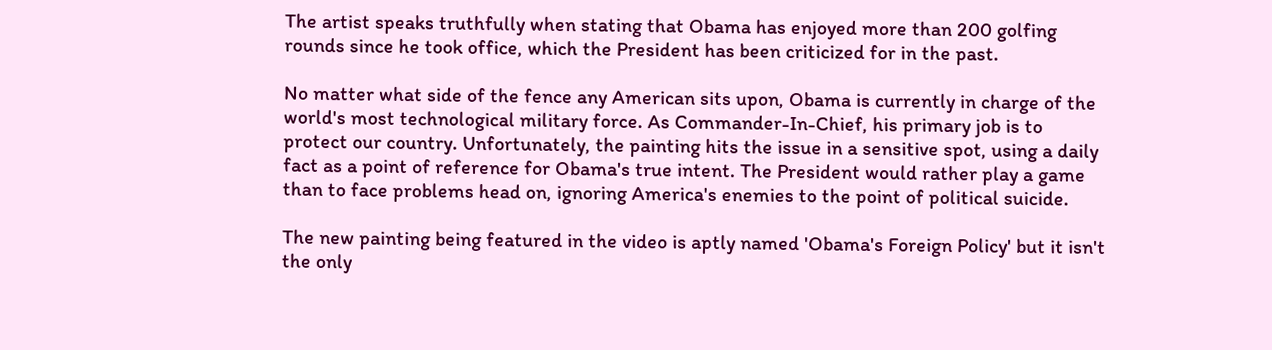The artist speaks truthfully when stating that Obama has enjoyed more than 200 golfing rounds since he took office, which the President has been criticized for in the past.

No matter what side of the fence any American sits upon, Obama is currently in charge of the world's most technological military force. As Commander-In-Chief, his primary job is to protect our country. Unfortunately, the painting hits the issue in a sensitive spot, using a daily fact as a point of reference for Obama's true intent. The President would rather play a game than to face problems head on, ignoring America's enemies to the point of political suicide.

The new painting being featured in the video is aptly named 'Obama's Foreign Policy' but it isn't the only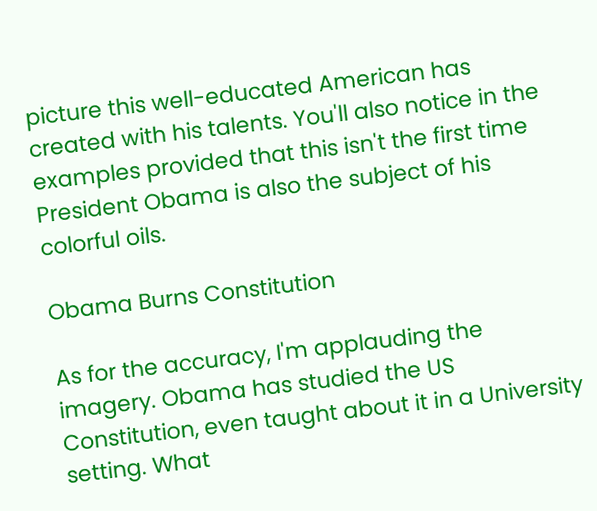picture this well-educated American has created with his talents. You'll also notice in the examples provided that this isn't the first time President Obama is also the subject of his colorful oils.

Obama Burns Constitution

As for the accuracy, I'm applauding the imagery. Obama has studied the US Constitution, even taught about it in a University setting. What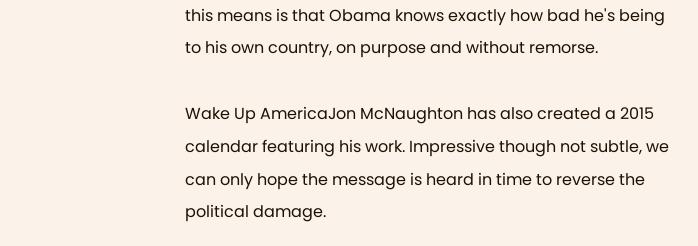this means is that Obama knows exactly how bad he's being to his own country, on purpose and without remorse.

Wake Up AmericaJon McNaughton has also created a 2015 calendar featuring his work. Impressive though not subtle, we can only hope the message is heard in time to reverse the political damage.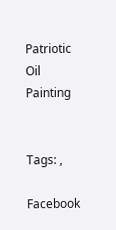Patriotic Oil Painting


Tags: ,

Facebook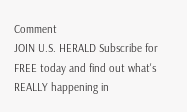Comment
JOIN U.S. HERALD Subscribe for FREE today and find out what's REALLY happening in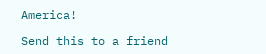America!

Send this to a friend